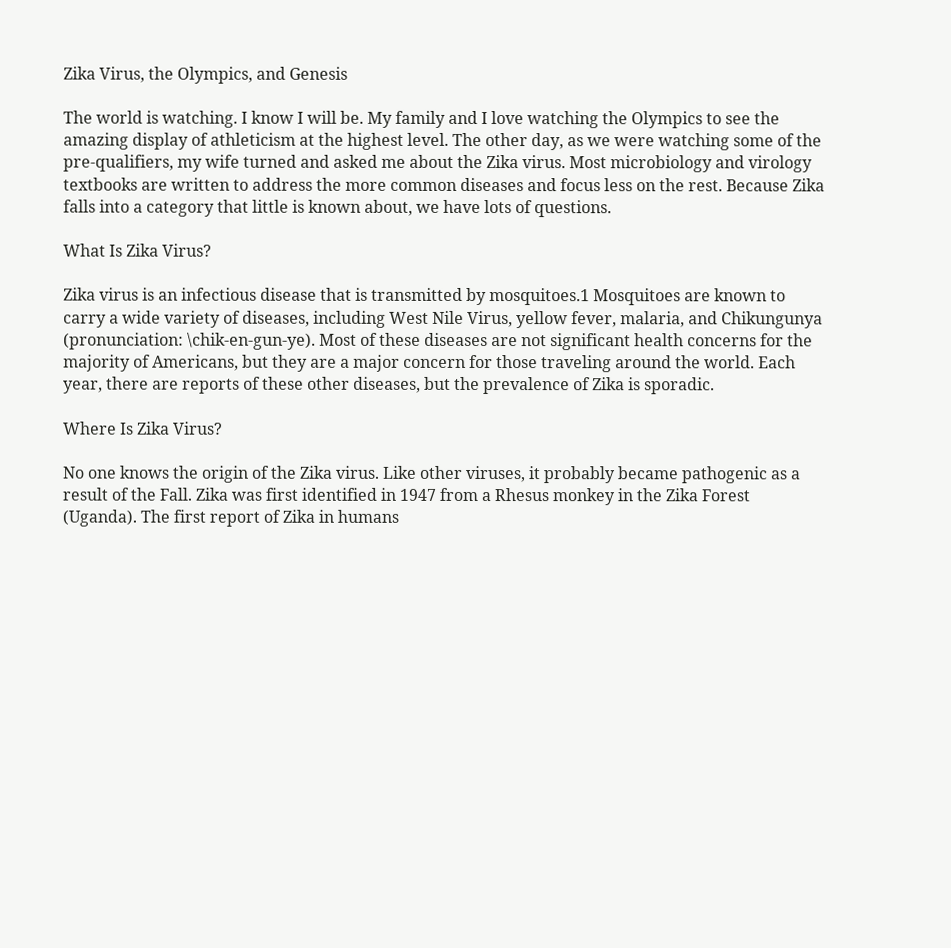Zika Virus, the Olympics, and Genesis

The world is watching. I know I will be. My family and I love watching the Olympics to see the amazing display of athleticism at the highest level. The other day, as we were watching some of the pre-qualifiers, my wife turned and asked me about the Zika virus. Most microbiology and virology textbooks are written to address the more common diseases and focus less on the rest. Because Zika falls into a category that little is known about, we have lots of questions.

What Is Zika Virus?

Zika virus is an infectious disease that is transmitted by mosquitoes.1 Mosquitoes are known to carry a wide variety of diseases, including West Nile Virus, yellow fever, malaria, and Chikungunya (pronunciation: \chik-en-gun-ye). Most of these diseases are not significant health concerns for the majority of Americans, but they are a major concern for those traveling around the world. Each year, there are reports of these other diseases, but the prevalence of Zika is sporadic.

Where Is Zika Virus?

No one knows the origin of the Zika virus. Like other viruses, it probably became pathogenic as a result of the Fall. Zika was first identified in 1947 from a Rhesus monkey in the Zika Forest (Uganda). The first report of Zika in humans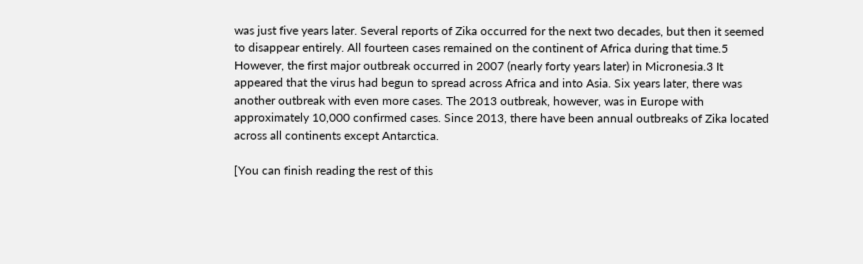was just five years later. Several reports of Zika occurred for the next two decades, but then it seemed to disappear entirely. All fourteen cases remained on the continent of Africa during that time.5 However, the first major outbreak occurred in 2007 (nearly forty years later) in Micronesia.3 It appeared that the virus had begun to spread across Africa and into Asia. Six years later, there was another outbreak with even more cases. The 2013 outbreak, however, was in Europe with approximately 10,000 confirmed cases. Since 2013, there have been annual outbreaks of Zika located across all continents except Antarctica.

[You can finish reading the rest of this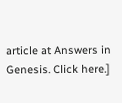article at Answers in Genesis. Click here.]